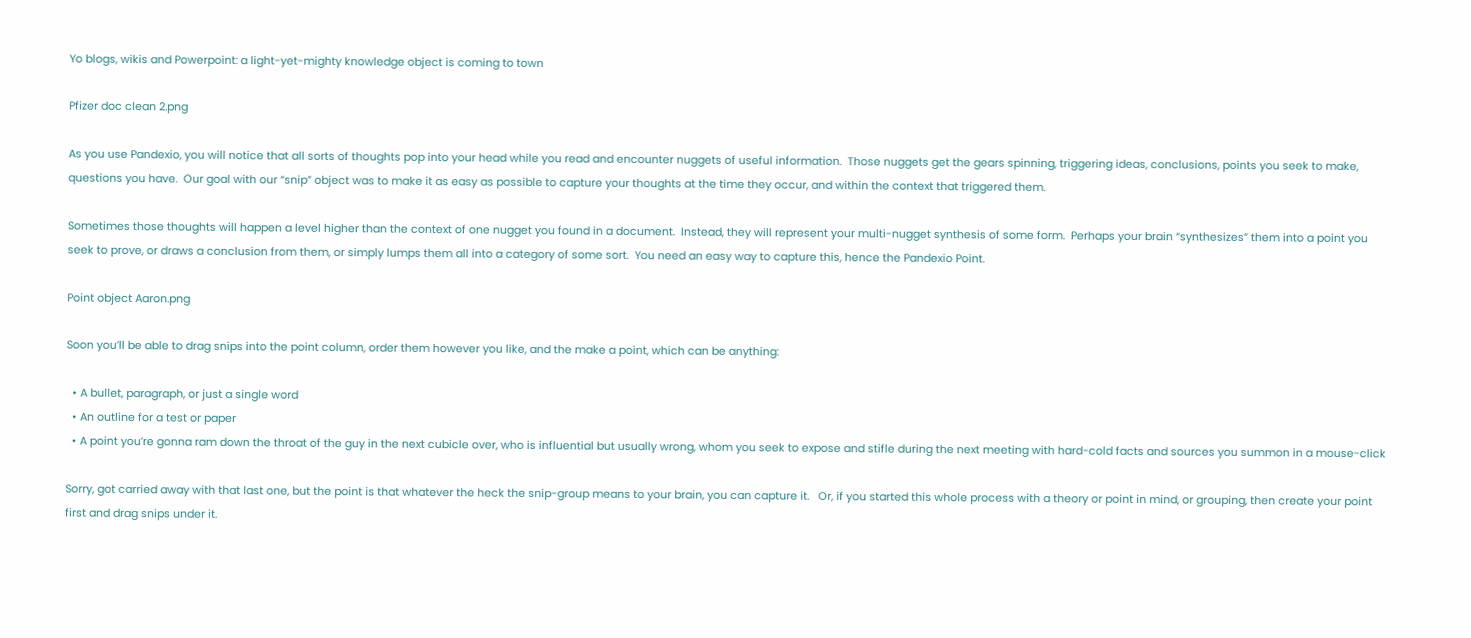Yo blogs, wikis and Powerpoint: a light-yet-mighty knowledge object is coming to town

Pfizer doc clean 2.png

As you use Pandexio, you will notice that all sorts of thoughts pop into your head while you read and encounter nuggets of useful information.  Those nuggets get the gears spinning, triggering ideas, conclusions, points you seek to make, questions you have.  Our goal with our “snip” object was to make it as easy as possible to capture your thoughts at the time they occur, and within the context that triggered them.

Sometimes those thoughts will happen a level higher than the context of one nugget you found in a document.  Instead, they will represent your multi-nugget synthesis of some form.  Perhaps your brain “synthesizes” them into a point you seek to prove, or draws a conclusion from them, or simply lumps them all into a category of some sort.  You need an easy way to capture this, hence the Pandexio Point.

Point object Aaron.png

Soon you’ll be able to drag snips into the point column, order them however you like, and the make a point, which can be anything:

  • A bullet, paragraph, or just a single word
  • An outline for a test or paper
  • A point you’re gonna ram down the throat of the guy in the next cubicle over, who is influential but usually wrong, whom you seek to expose and stifle during the next meeting with hard-cold facts and sources you summon in a mouse-click

Sorry, got carried away with that last one, but the point is that whatever the heck the snip-group means to your brain, you can capture it.   Or, if you started this whole process with a theory or point in mind, or grouping, then create your point first and drag snips under it.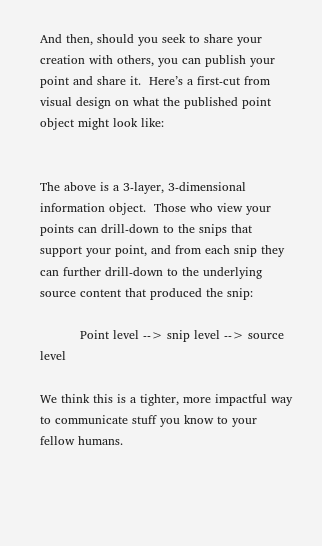And then, should you seek to share your creation with others, you can publish your point and share it.  Here’s a first-cut from visual design on what the published point object might look like:


The above is a 3-layer, 3-dimensional information object.  Those who view your points can drill-down to the snips that support your point, and from each snip they can further drill-down to the underlying source content that produced the snip:

          Point level --> snip level --> source level

We think this is a tighter, more impactful way to communicate stuff you know to your fellow humans.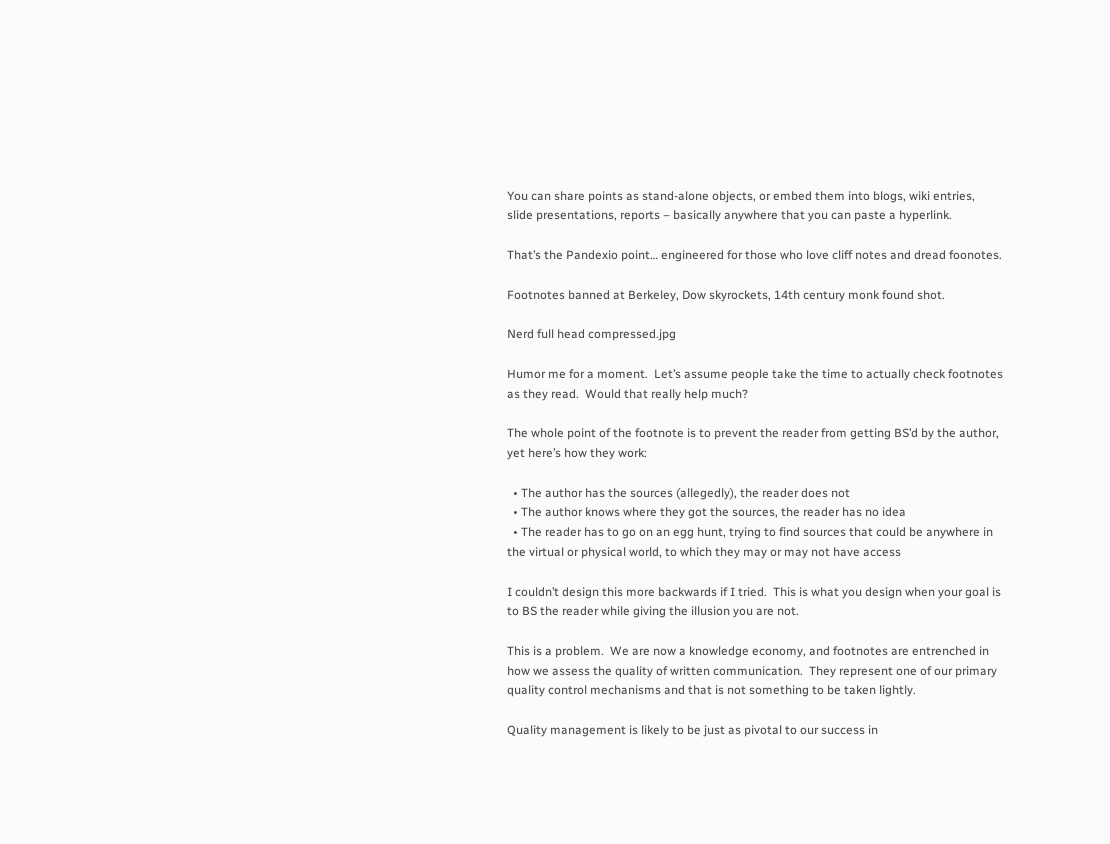You can share points as stand-alone objects, or embed them into blogs, wiki entries, slide presentations, reports – basically anywhere that you can paste a hyperlink.

That’s the Pandexio point… engineered for those who love cliff notes and dread foonotes.

Footnotes banned at Berkeley, Dow skyrockets, 14th century monk found shot.

Nerd full head compressed.jpg

Humor me for a moment.  Let’s assume people take the time to actually check footnotes as they read.  Would that really help much?

The whole point of the footnote is to prevent the reader from getting BS’d by the author, yet here’s how they work:

  • The author has the sources (allegedly), the reader does not
  • The author knows where they got the sources, the reader has no idea
  • The reader has to go on an egg hunt, trying to find sources that could be anywhere in the virtual or physical world, to which they may or may not have access

I couldn’t design this more backwards if I tried.  This is what you design when your goal is to BS the reader while giving the illusion you are not.

This is a problem.  We are now a knowledge economy, and footnotes are entrenched in how we assess the quality of written communication.  They represent one of our primary quality control mechanisms and that is not something to be taken lightly.

Quality management is likely to be just as pivotal to our success in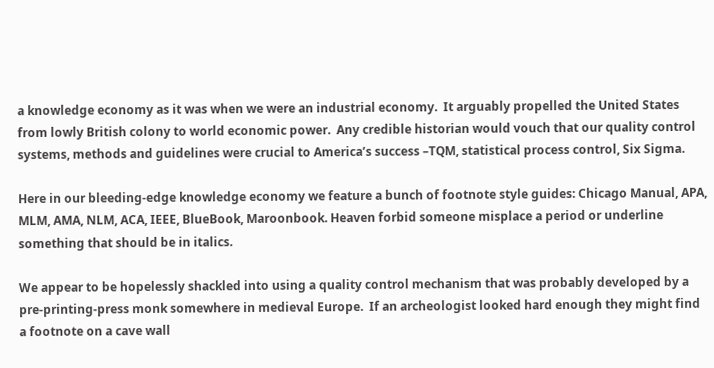a knowledge economy as it was when we were an industrial economy.  It arguably propelled the United States from lowly British colony to world economic power.  Any credible historian would vouch that our quality control systems, methods and guidelines were crucial to America’s success –TQM, statistical process control, Six Sigma.

Here in our bleeding-edge knowledge economy we feature a bunch of footnote style guides: Chicago Manual, APA, MLM, AMA, NLM, ACA, IEEE, BlueBook, Maroonbook. Heaven forbid someone misplace a period or underline something that should be in italics.

We appear to be hopelessly shackled into using a quality control mechanism that was probably developed by a pre-printing-press monk somewhere in medieval Europe.  If an archeologist looked hard enough they might find a footnote on a cave wall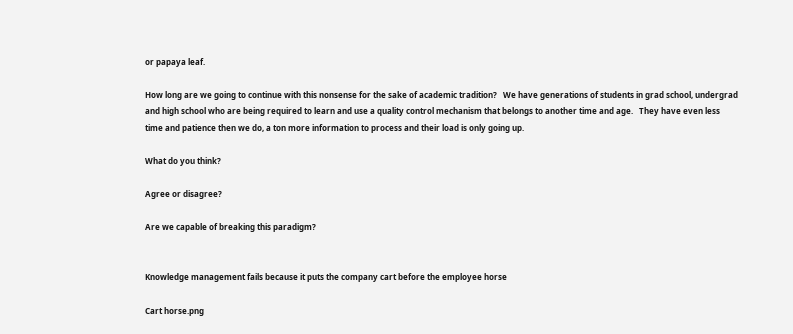or papaya leaf.

How long are we going to continue with this nonsense for the sake of academic tradition?   We have generations of students in grad school, undergrad and high school who are being required to learn and use a quality control mechanism that belongs to another time and age.   They have even less time and patience then we do, a ton more information to process and their load is only going up.

What do you think?

Agree or disagree?

Are we capable of breaking this paradigm?


Knowledge management fails because it puts the company cart before the employee horse

Cart horse.png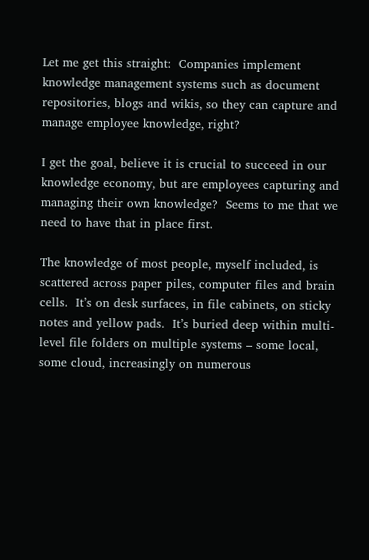Let me get this straight:  Companies implement knowledge management systems such as document repositories, blogs and wikis, so they can capture and manage employee knowledge, right?

I get the goal, believe it is crucial to succeed in our knowledge economy, but are employees capturing and managing their own knowledge?  Seems to me that we need to have that in place first.

The knowledge of most people, myself included, is scattered across paper piles, computer files and brain cells.  It’s on desk surfaces, in file cabinets, on sticky notes and yellow pads.  It’s buried deep within multi-level file folders on multiple systems – some local, some cloud, increasingly on numerous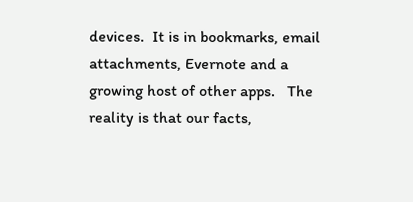devices.  It is in bookmarks, email attachments, Evernote and a growing host of other apps.   The reality is that our facts,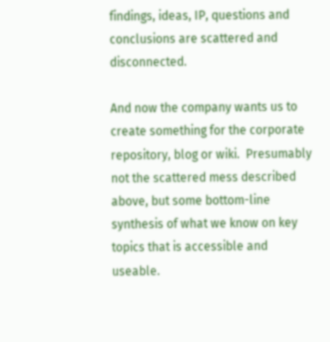findings, ideas, IP, questions and conclusions are scattered and disconnected.

And now the company wants us to create something for the corporate repository, blog or wiki.  Presumably not the scattered mess described above, but some bottom-line synthesis of what we know on key topics that is accessible and useable.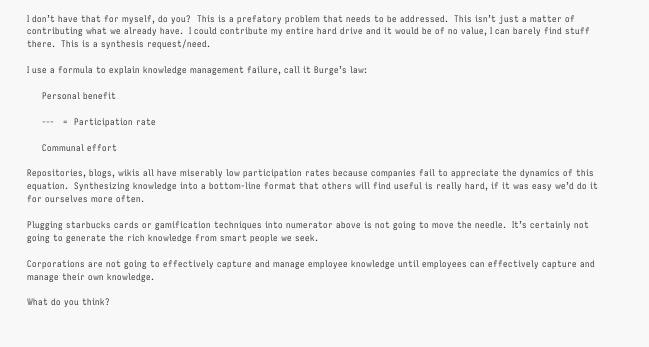I don’t have that for myself, do you?  This is a prefatory problem that needs to be addressed.  This isn’t just a matter of contributing what we already have.  I could contribute my entire hard drive and it would be of no value, I can barely find stuff there.  This is a synthesis request/need.

I use a formula to explain knowledge management failure, call it Burge’s law:

     Personal benefit

     ---   =  Participation rate

     Communal effort

Repositories, blogs, wikis all have miserably low participation rates because companies fail to appreciate the dynamics of this equation.  Synthesizing knowledge into a bottom-line format that others will find useful is really hard, if it was easy we’d do it for ourselves more often.

Plugging starbucks cards or gamification techniques into numerator above is not going to move the needle.  It’s certainly not going to generate the rich knowledge from smart people we seek.

Corporations are not going to effectively capture and manage employee knowledge until employees can effectively capture and manage their own knowledge.

What do you think?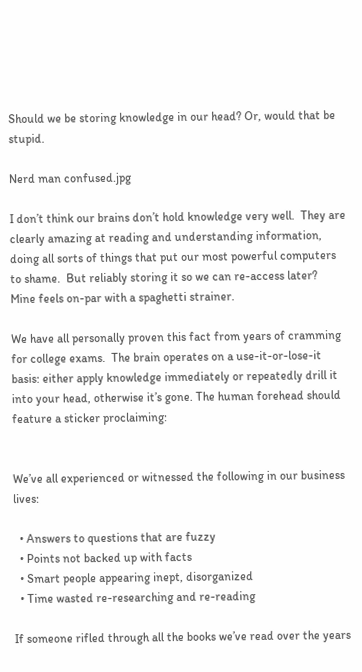Should we be storing knowledge in our head? Or, would that be stupid.

Nerd man confused.jpg

I don’t think our brains don’t hold knowledge very well.  They are clearly amazing at reading and understanding information, doing all sorts of things that put our most powerful computers to shame.  But reliably storing it so we can re-access later?  Mine feels on-par with a spaghetti strainer.

We have all personally proven this fact from years of cramming for college exams.  The brain operates on a use-it-or-lose-it basis: either apply knowledge immediately or repeatedly drill it into your head, otherwise it’s gone. The human forehead should feature a sticker proclaiming:


We’ve all experienced or witnessed the following in our business lives:

  • Answers to questions that are fuzzy
  • Points not backed up with facts
  • Smart people appearing inept, disorganized
  • Time wasted re-researching and re-reading

If someone rifled through all the books we’ve read over the years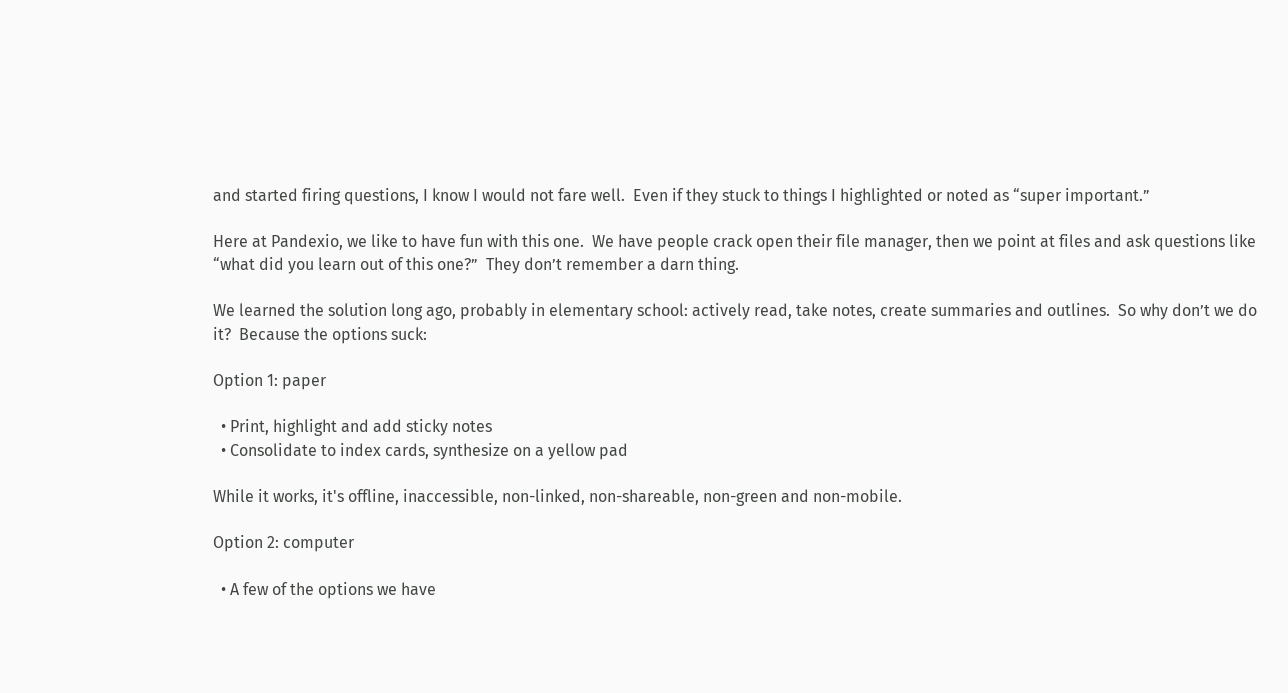and started firing questions, I know I would not fare well.  Even if they stuck to things I highlighted or noted as “super important.”

Here at Pandexio, we like to have fun with this one.  We have people crack open their file manager, then we point at files and ask questions like “what did you learn out of this one?”  They don’t remember a darn thing.

We learned the solution long ago, probably in elementary school: actively read, take notes, create summaries and outlines.  So why don’t we do it?  Because the options suck:

Option 1: paper

  • Print, highlight and add sticky notes
  • Consolidate to index cards, synthesize on a yellow pad

While it works, it's offline, inaccessible, non-linked, non-shareable, non-green and non-mobile.

Option 2: computer

  • A few of the options we have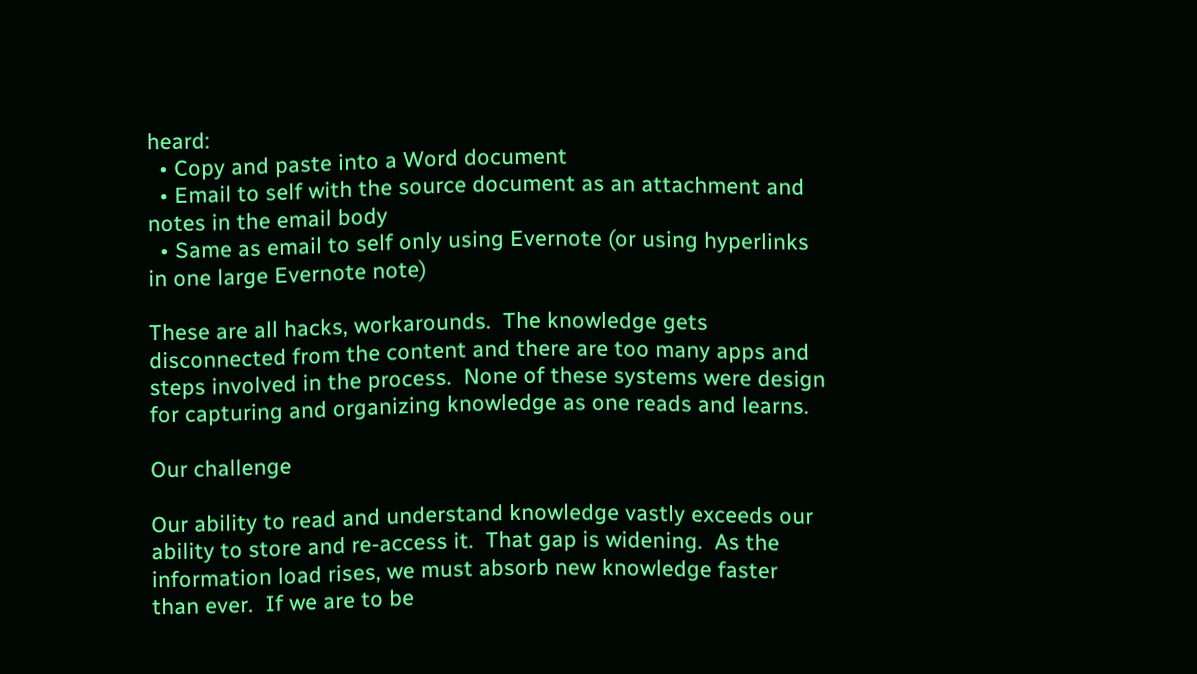heard:
  • Copy and paste into a Word document
  • Email to self with the source document as an attachment and notes in the email body
  • Same as email to self only using Evernote (or using hyperlinks in one large Evernote note)

These are all hacks, workarounds.  The knowledge gets disconnected from the content and there are too many apps and steps involved in the process.  None of these systems were design for capturing and organizing knowledge as one reads and learns.

Our challenge

Our ability to read and understand knowledge vastly exceeds our ability to store and re-access it.  That gap is widening.  As the information load rises, we must absorb new knowledge faster than ever.  If we are to be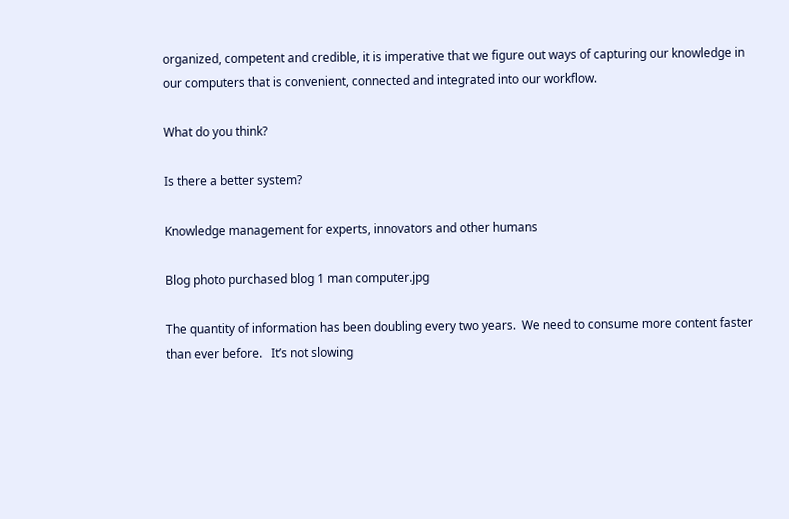organized, competent and credible, it is imperative that we figure out ways of capturing our knowledge in our computers that is convenient, connected and integrated into our workflow.

What do you think?

Is there a better system?

Knowledge management for experts, innovators and other humans

Blog photo purchased blog 1 man computer.jpg

The quantity of information has been doubling every two years.  We need to consume more content faster than ever before.   It’s not slowing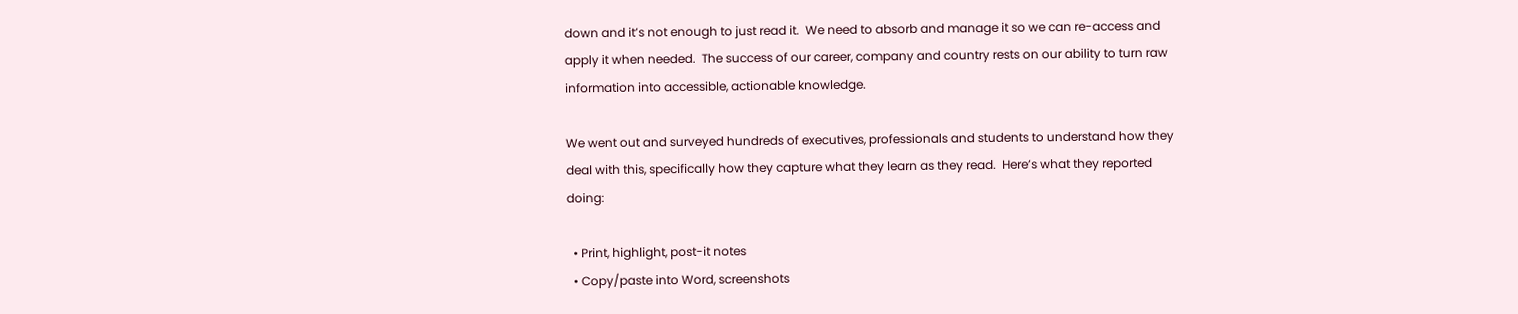down and it’s not enough to just read it.  We need to absorb and manage it so we can re-access and apply it when needed.  The success of our career, company and country rests on our ability to turn raw information into accessible, actionable knowledge.

We went out and surveyed hundreds of executives, professionals and students to understand how they deal with this, specifically how they capture what they learn as they read.  Here’s what they reported doing:

  • Print, highlight, post-it notes
  • Copy/paste into Word, screenshots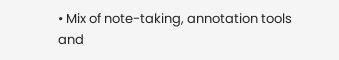• Mix of note-taking, annotation tools and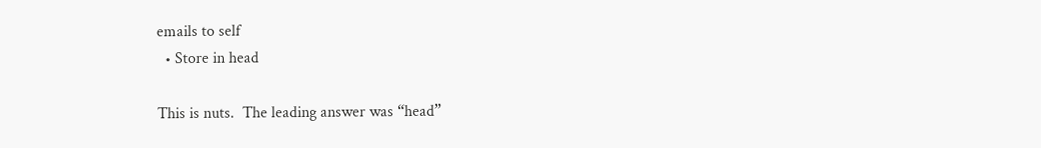emails to self
  • Store in head

This is nuts.  The leading answer was “head”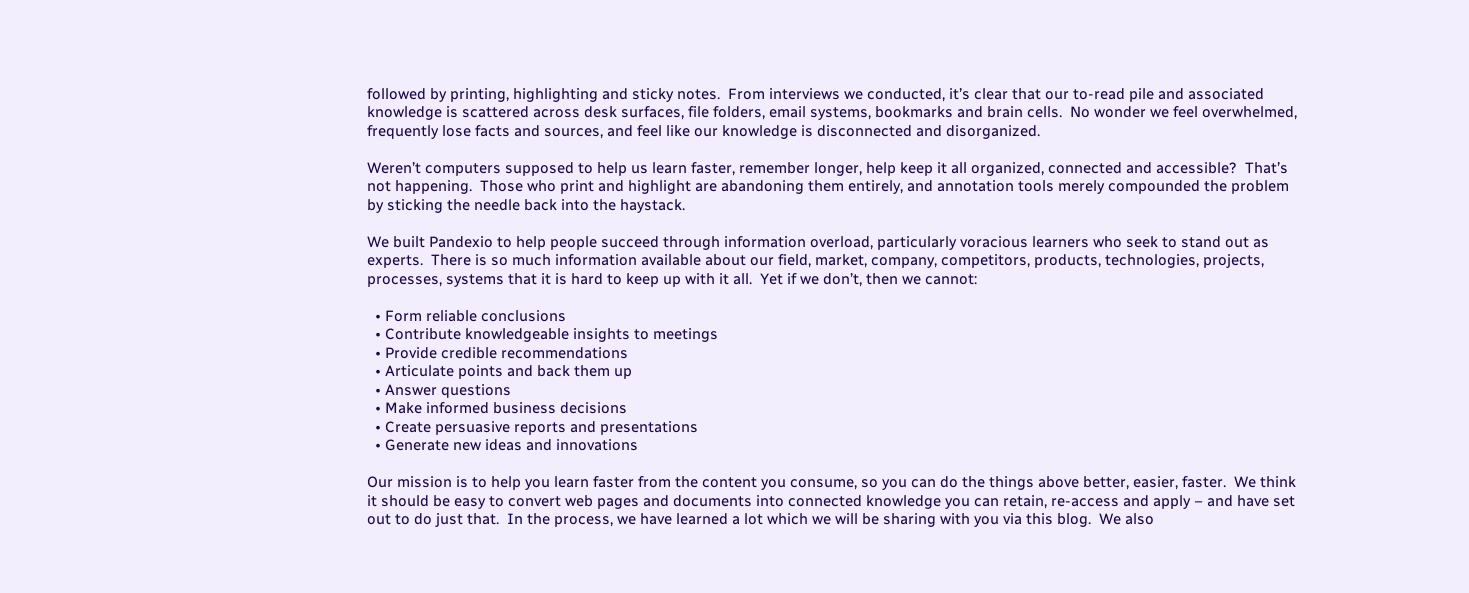followed by printing, highlighting and sticky notes.  From interviews we conducted, it’s clear that our to-read pile and associated knowledge is scattered across desk surfaces, file folders, email systems, bookmarks and brain cells.  No wonder we feel overwhelmed, frequently lose facts and sources, and feel like our knowledge is disconnected and disorganized.

Weren’t computers supposed to help us learn faster, remember longer, help keep it all organized, connected and accessible?  That’s not happening.  Those who print and highlight are abandoning them entirely, and annotation tools merely compounded the problem by sticking the needle back into the haystack.

We built Pandexio to help people succeed through information overload, particularly voracious learners who seek to stand out as experts.  There is so much information available about our field, market, company, competitors, products, technologies, projects, processes, systems that it is hard to keep up with it all.  Yet if we don’t, then we cannot:

  • Form reliable conclusions
  • Contribute knowledgeable insights to meetings
  • Provide credible recommendations
  • Articulate points and back them up
  • Answer questions
  • Make informed business decisions
  • Create persuasive reports and presentations
  • Generate new ideas and innovations

Our mission is to help you learn faster from the content you consume, so you can do the things above better, easier, faster.  We think it should be easy to convert web pages and documents into connected knowledge you can retain, re-access and apply – and have set out to do just that.  In the process, we have learned a lot which we will be sharing with you via this blog.  We also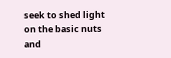seek to shed light on the basic nuts and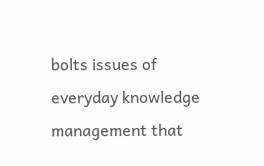bolts issues of everyday knowledge management that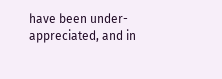have been under-appreciated, and in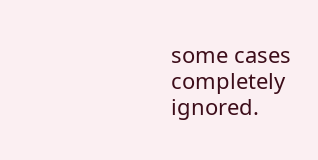some cases completely ignored.